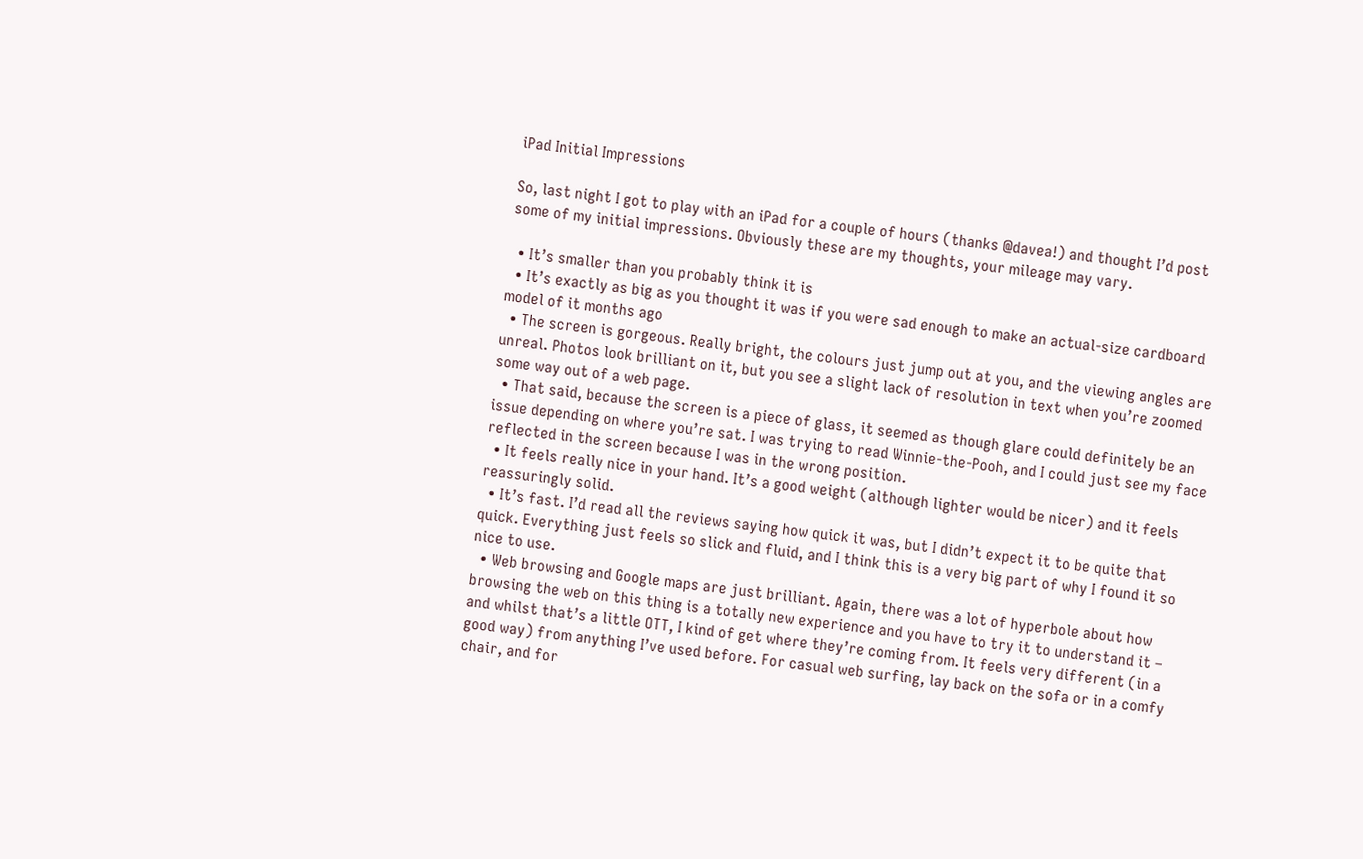iPad Initial Impressions

So, last night I got to play with an iPad for a couple of hours (thanks @davea!) and thought I’d post some of my initial impressions. Obviously these are my thoughts, your mileage may vary.

  • It’s smaller than you probably think it is
  • It’s exactly as big as you thought it was if you were sad enough to make an actual-size cardboard model of it months ago
  • The screen is gorgeous. Really bright, the colours just jump out at you, and the viewing angles are unreal. Photos look brilliant on it, but you see a slight lack of resolution in text when you’re zoomed some way out of a web page.
  • That said, because the screen is a piece of glass, it seemed as though glare could definitely be an issue depending on where you’re sat. I was trying to read Winnie-the-Pooh, and I could just see my face reflected in the screen because I was in the wrong position.
  • It feels really nice in your hand. It’s a good weight (although lighter would be nicer) and it feels reassuringly solid.
  • It’s fast. I’d read all the reviews saying how quick it was, but I didn’t expect it to be quite that quick. Everything just feels so slick and fluid, and I think this is a very big part of why I found it so nice to use.
  • Web browsing and Google maps are just brilliant. Again, there was a lot of hyperbole about how browsing the web on this thing is a totally new experience and you have to try it to understand it – and whilst that’s a little OTT, I kind of get where they’re coming from. It feels very different (in a good way) from anything I’ve used before. For casual web surfing, lay back on the sofa or in a comfy chair, and for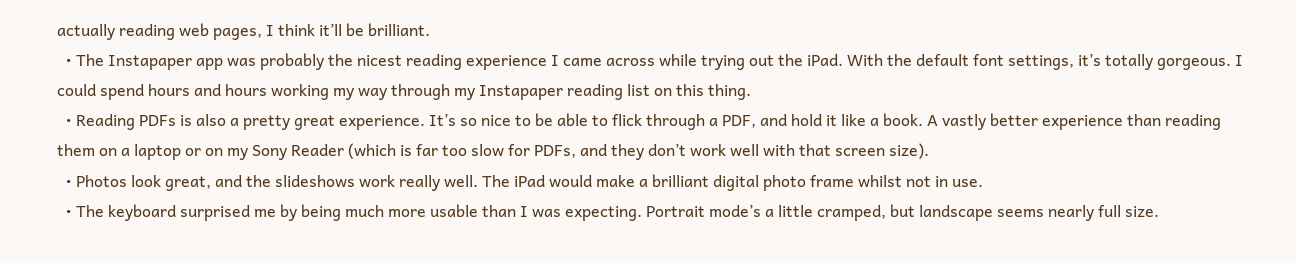actually reading web pages, I think it’ll be brilliant.
  • The Instapaper app was probably the nicest reading experience I came across while trying out the iPad. With the default font settings, it’s totally gorgeous. I could spend hours and hours working my way through my Instapaper reading list on this thing.
  • Reading PDFs is also a pretty great experience. It’s so nice to be able to flick through a PDF, and hold it like a book. A vastly better experience than reading them on a laptop or on my Sony Reader (which is far too slow for PDFs, and they don’t work well with that screen size).
  • Photos look great, and the slideshows work really well. The iPad would make a brilliant digital photo frame whilst not in use.
  • The keyboard surprised me by being much more usable than I was expecting. Portrait mode’s a little cramped, but landscape seems nearly full size.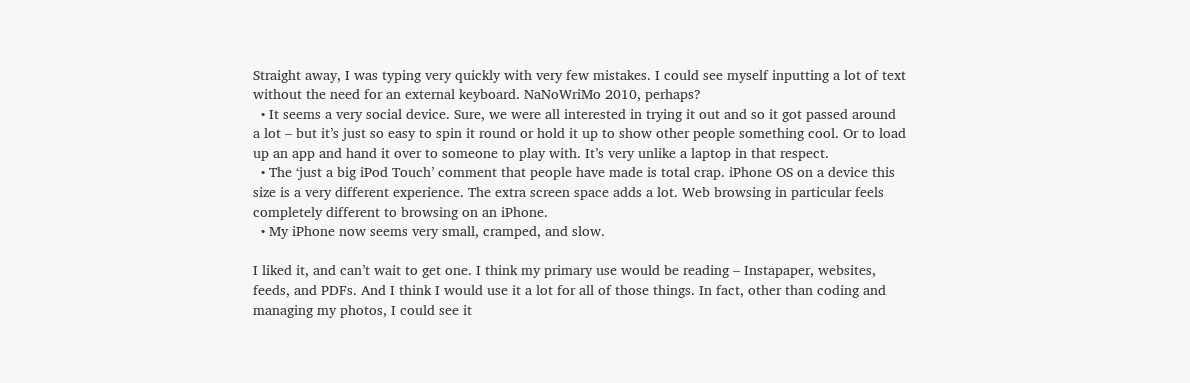Straight away, I was typing very quickly with very few mistakes. I could see myself inputting a lot of text without the need for an external keyboard. NaNoWriMo 2010, perhaps?
  • It seems a very social device. Sure, we were all interested in trying it out and so it got passed around a lot – but it’s just so easy to spin it round or hold it up to show other people something cool. Or to load up an app and hand it over to someone to play with. It’s very unlike a laptop in that respect.
  • The ‘just a big iPod Touch’ comment that people have made is total crap. iPhone OS on a device this size is a very different experience. The extra screen space adds a lot. Web browsing in particular feels completely different to browsing on an iPhone.
  • My iPhone now seems very small, cramped, and slow.

I liked it, and can’t wait to get one. I think my primary use would be reading – Instapaper, websites, feeds, and PDFs. And I think I would use it a lot for all of those things. In fact, other than coding and managing my photos, I could see it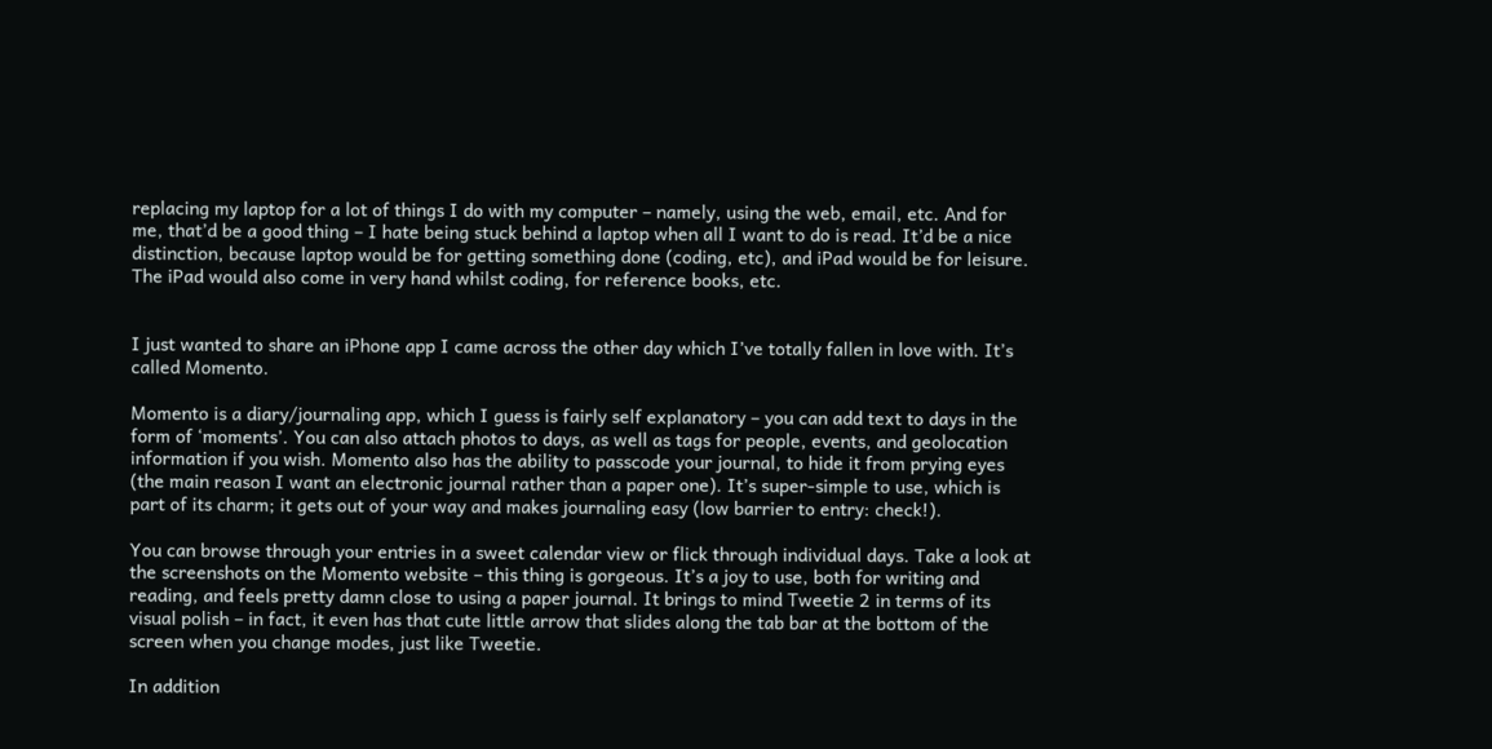replacing my laptop for a lot of things I do with my computer – namely, using the web, email, etc. And for me, that’d be a good thing – I hate being stuck behind a laptop when all I want to do is read. It’d be a nice distinction, because laptop would be for getting something done (coding, etc), and iPad would be for leisure. The iPad would also come in very hand whilst coding, for reference books, etc.


I just wanted to share an iPhone app I came across the other day which I’ve totally fallen in love with. It’s called Momento.

Momento is a diary/journaling app, which I guess is fairly self explanatory – you can add text to days in the form of ‘moments’. You can also attach photos to days, as well as tags for people, events, and geolocation information if you wish. Momento also has the ability to passcode your journal, to hide it from prying eyes (the main reason I want an electronic journal rather than a paper one). It’s super-simple to use, which is part of its charm; it gets out of your way and makes journaling easy (low barrier to entry: check!).

You can browse through your entries in a sweet calendar view or flick through individual days. Take a look at the screenshots on the Momento website – this thing is gorgeous. It’s a joy to use, both for writing and reading, and feels pretty damn close to using a paper journal. It brings to mind Tweetie 2 in terms of its visual polish – in fact, it even has that cute little arrow that slides along the tab bar at the bottom of the screen when you change modes, just like Tweetie.

In addition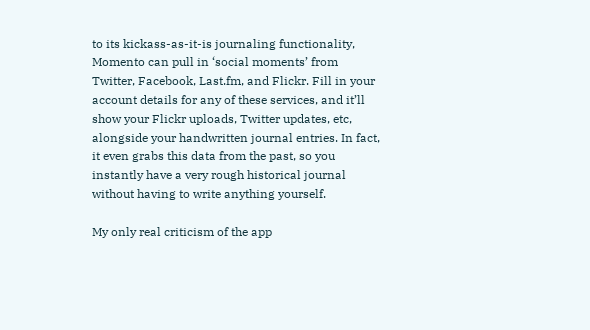to its kickass-as-it-is journaling functionality, Momento can pull in ‘social moments’ from Twitter, Facebook, Last.fm, and Flickr. Fill in your account details for any of these services, and it’ll show your Flickr uploads, Twitter updates, etc, alongside your handwritten journal entries. In fact, it even grabs this data from the past, so you instantly have a very rough historical journal without having to write anything yourself.

My only real criticism of the app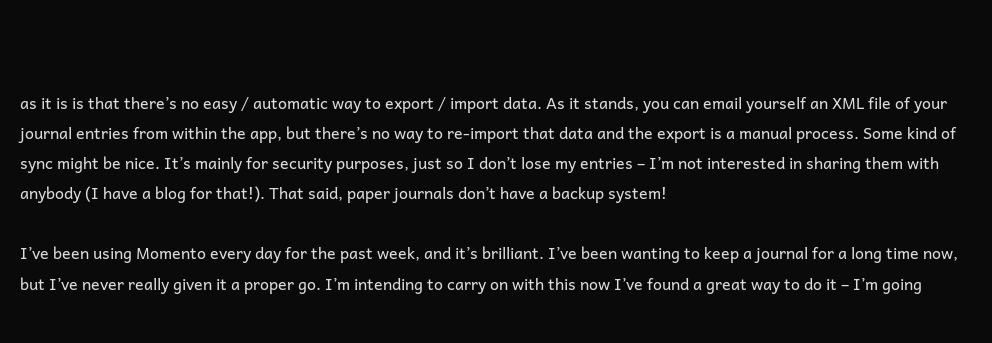as it is is that there’s no easy / automatic way to export / import data. As it stands, you can email yourself an XML file of your journal entries from within the app, but there’s no way to re-import that data and the export is a manual process. Some kind of sync might be nice. It’s mainly for security purposes, just so I don’t lose my entries – I’m not interested in sharing them with anybody (I have a blog for that!). That said, paper journals don’t have a backup system!

I’ve been using Momento every day for the past week, and it’s brilliant. I’ve been wanting to keep a journal for a long time now, but I’ve never really given it a proper go. I’m intending to carry on with this now I’ve found a great way to do it – I’m going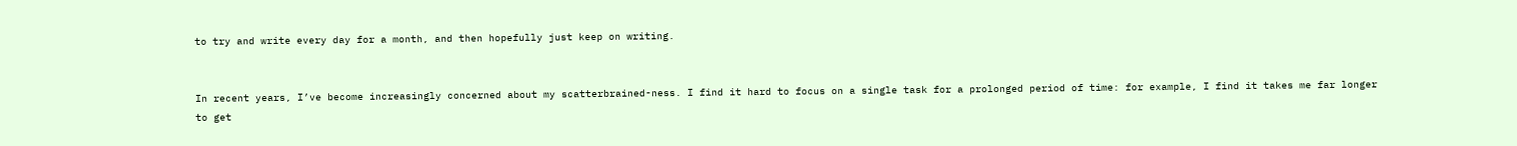to try and write every day for a month, and then hopefully just keep on writing.


In recent years, I’ve become increasingly concerned about my scatterbrained-ness. I find it hard to focus on a single task for a prolonged period of time: for example, I find it takes me far longer to get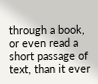through a book, or even read a short passage of text, than it ever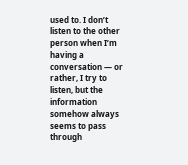used to. I don’t listen to the other person when I’m having a conversation — or rather, I try to listen, but the information somehow always seems to pass through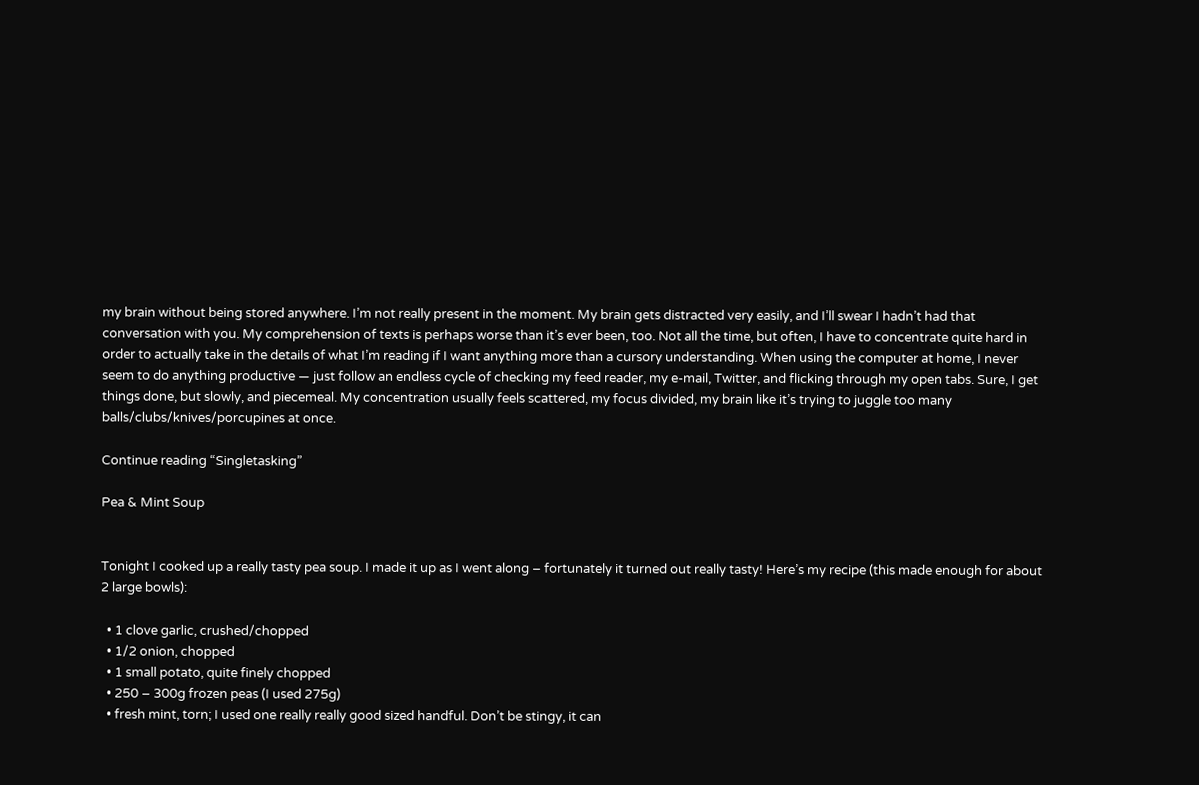my brain without being stored anywhere. I’m not really present in the moment. My brain gets distracted very easily, and I’ll swear I hadn’t had that conversation with you. My comprehension of texts is perhaps worse than it’s ever been, too. Not all the time, but often, I have to concentrate quite hard in order to actually take in the details of what I’m reading if I want anything more than a cursory understanding. When using the computer at home, I never seem to do anything productive — just follow an endless cycle of checking my feed reader, my e-mail, Twitter, and flicking through my open tabs. Sure, I get things done, but slowly, and piecemeal. My concentration usually feels scattered, my focus divided, my brain like it’s trying to juggle too many balls/clubs/knives/porcupines at once.

Continue reading “Singletasking”

Pea & Mint Soup


Tonight I cooked up a really tasty pea soup. I made it up as I went along – fortunately it turned out really tasty! Here’s my recipe (this made enough for about 2 large bowls):

  • 1 clove garlic, crushed/chopped
  • 1/2 onion, chopped
  • 1 small potato, quite finely chopped
  • 250 – 300g frozen peas (I used 275g)
  • fresh mint, torn; I used one really really good sized handful. Don’t be stingy, it can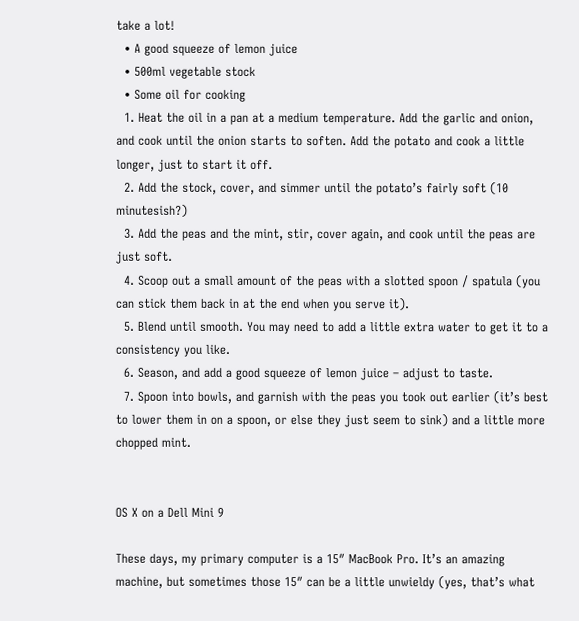take a lot!
  • A good squeeze of lemon juice
  • 500ml vegetable stock
  • Some oil for cooking
  1. Heat the oil in a pan at a medium temperature. Add the garlic and onion, and cook until the onion starts to soften. Add the potato and cook a little longer, just to start it off.
  2. Add the stock, cover, and simmer until the potato’s fairly soft (10 minutesish?)
  3. Add the peas and the mint, stir, cover again, and cook until the peas are just soft.
  4. Scoop out a small amount of the peas with a slotted spoon / spatula (you can stick them back in at the end when you serve it).
  5. Blend until smooth. You may need to add a little extra water to get it to a consistency you like.
  6. Season, and add a good squeeze of lemon juice – adjust to taste.
  7. Spoon into bowls, and garnish with the peas you took out earlier (it’s best to lower them in on a spoon, or else they just seem to sink) and a little more chopped mint.


OS X on a Dell Mini 9

These days, my primary computer is a 15″ MacBook Pro. It’s an amazing machine, but sometimes those 15″ can be a little unwieldy (yes, that’s what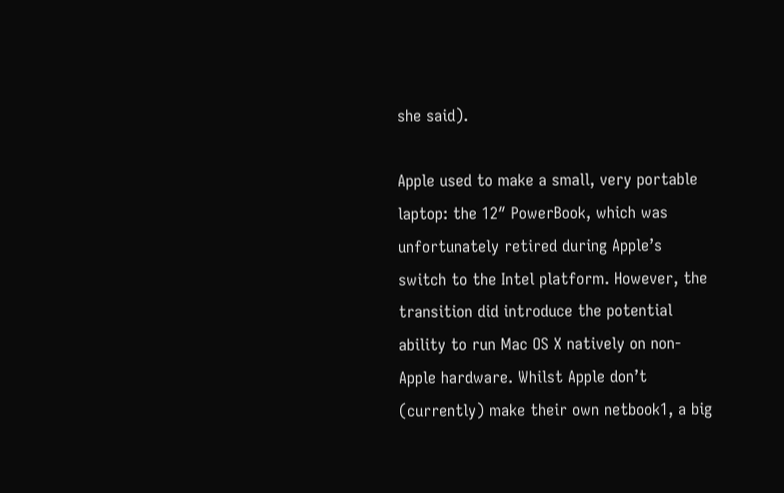she said).

Apple used to make a small, very portable laptop: the 12″ PowerBook, which was unfortunately retired during Apple’s switch to the Intel platform. However, the transition did introduce the potential ability to run Mac OS X natively on non-Apple hardware. Whilst Apple don’t (currently) make their own netbook1, a big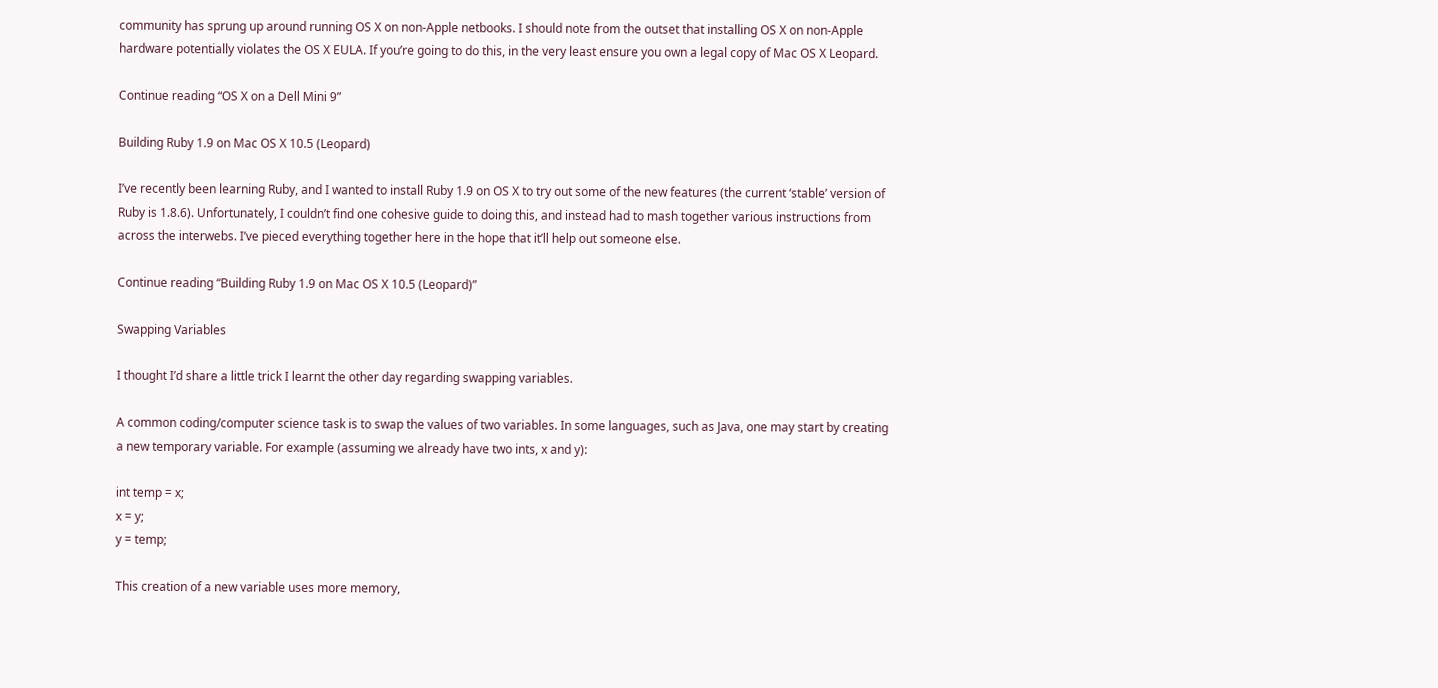community has sprung up around running OS X on non-Apple netbooks. I should note from the outset that installing OS X on non-Apple hardware potentially violates the OS X EULA. If you’re going to do this, in the very least ensure you own a legal copy of Mac OS X Leopard.

Continue reading “OS X on a Dell Mini 9”

Building Ruby 1.9 on Mac OS X 10.5 (Leopard)

I’ve recently been learning Ruby, and I wanted to install Ruby 1.9 on OS X to try out some of the new features (the current ‘stable’ version of Ruby is 1.8.6). Unfortunately, I couldn’t find one cohesive guide to doing this, and instead had to mash together various instructions from across the interwebs. I’ve pieced everything together here in the hope that it’ll help out someone else.

Continue reading “Building Ruby 1.9 on Mac OS X 10.5 (Leopard)”

Swapping Variables

I thought I’d share a little trick I learnt the other day regarding swapping variables.

A common coding/computer science task is to swap the values of two variables. In some languages, such as Java, one may start by creating a new temporary variable. For example (assuming we already have two ints, x and y):

int temp = x;
x = y;
y = temp;

This creation of a new variable uses more memory,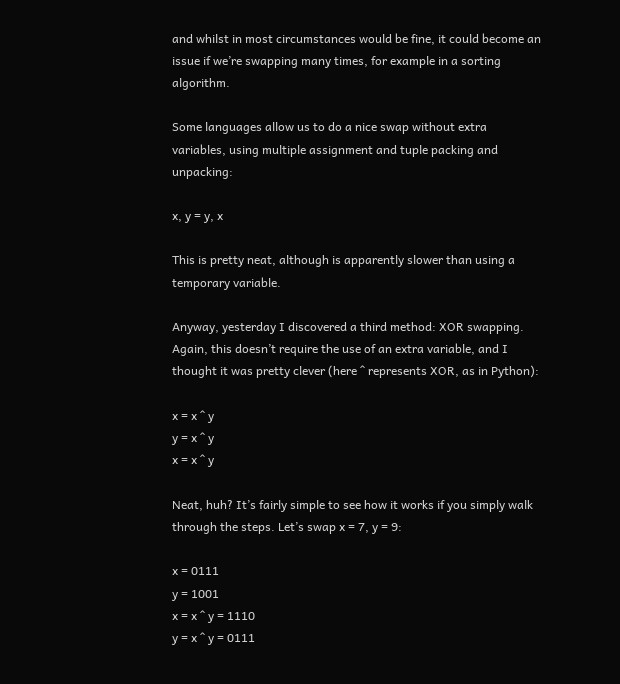and whilst in most circumstances would be fine, it could become an issue if we’re swapping many times, for example in a sorting algorithm.

Some languages allow us to do a nice swap without extra variables, using multiple assignment and tuple packing and unpacking:

x, y = y, x

This is pretty neat, although is apparently slower than using a temporary variable.

Anyway, yesterday I discovered a third method: XOR swapping. Again, this doesn’t require the use of an extra variable, and I thought it was pretty clever (here ^ represents XOR, as in Python):

x = x ^ y
y = x ^ y
x = x ^ y

Neat, huh? It’s fairly simple to see how it works if you simply walk through the steps. Let’s swap x = 7, y = 9:

x = 0111
y = 1001
x = x ^ y = 1110
y = x ^ y = 0111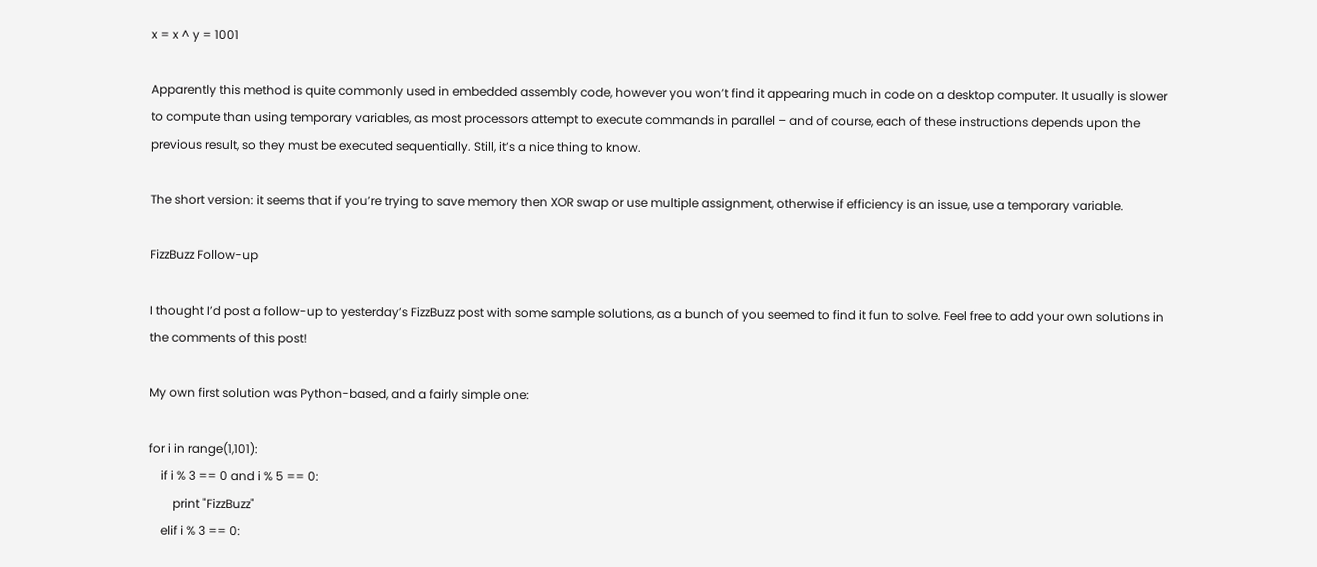x = x ^ y = 1001

Apparently this method is quite commonly used in embedded assembly code, however you won’t find it appearing much in code on a desktop computer. It usually is slower to compute than using temporary variables, as most processors attempt to execute commands in parallel – and of course, each of these instructions depends upon the previous result, so they must be executed sequentially. Still, it’s a nice thing to know.

The short version: it seems that if you’re trying to save memory then XOR swap or use multiple assignment, otherwise if efficiency is an issue, use a temporary variable.

FizzBuzz Follow-up

I thought I’d post a follow-up to yesterday’s FizzBuzz post with some sample solutions, as a bunch of you seemed to find it fun to solve. Feel free to add your own solutions in the comments of this post!

My own first solution was Python-based, and a fairly simple one:

for i in range(1,101):
    if i % 3 == 0 and i % 5 == 0:
        print "FizzBuzz"
    elif i % 3 == 0: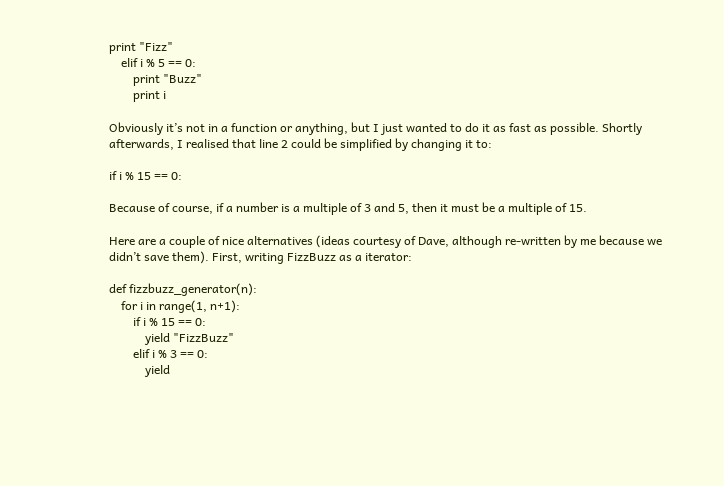print "Fizz"
    elif i % 5 == 0:
        print "Buzz"
        print i

Obviously it’s not in a function or anything, but I just wanted to do it as fast as possible. Shortly afterwards, I realised that line 2 could be simplified by changing it to:

if i % 15 == 0:

Because of course, if a number is a multiple of 3 and 5, then it must be a multiple of 15.

Here are a couple of nice alternatives (ideas courtesy of Dave, although re-written by me because we didn’t save them). First, writing FizzBuzz as a iterator:

def fizzbuzz_generator(n):
    for i in range(1, n+1):
        if i % 15 == 0:
            yield "FizzBuzz"
        elif i % 3 == 0:
            yield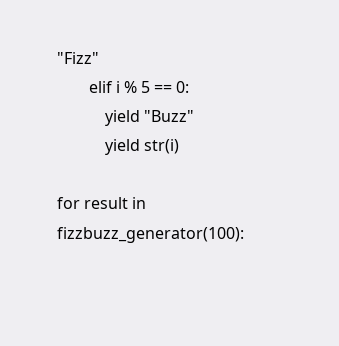"Fizz"
        elif i % 5 == 0:
            yield "Buzz"
            yield str(i)

for result in fizzbuzz_generator(100):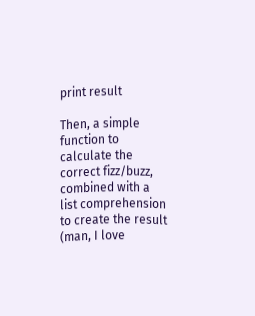print result

Then, a simple function to calculate the correct fizz/buzz, combined with a list comprehension to create the result (man, I love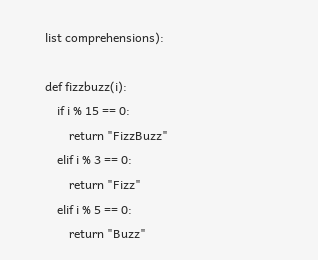list comprehensions):

def fizzbuzz(i):
    if i % 15 == 0:
        return "FizzBuzz"
    elif i % 3 == 0:
        return "Fizz"
    elif i % 5 == 0:
        return "Buzz"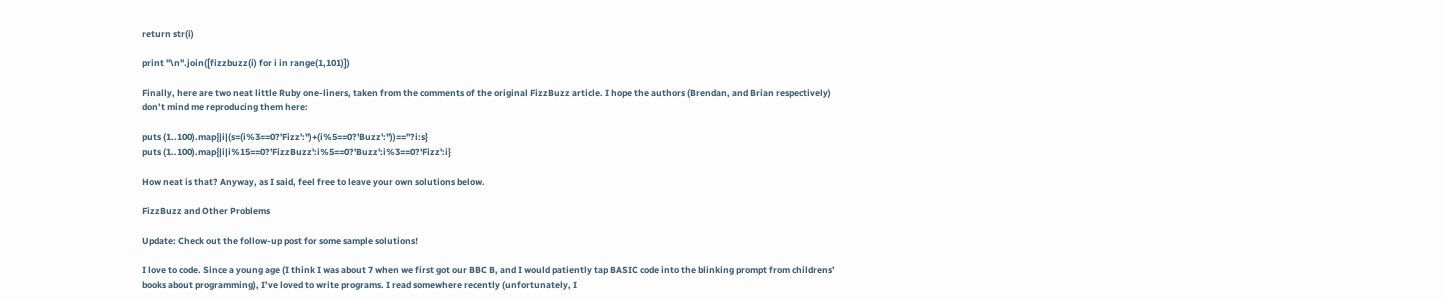return str(i)

print "\n".join([fizzbuzz(i) for i in range(1,101)])

Finally, here are two neat little Ruby one-liners, taken from the comments of the original FizzBuzz article. I hope the authors (Brendan, and Brian respectively) don’t mind me reproducing them here:

puts (1..100).map{|i|(s=(i%3==0?'Fizz':'')+(i%5==0?'Buzz':''))==''?i:s}
puts (1..100).map{|i|i%15==0?'FizzBuzz':i%5==0?'Buzz':i%3==0?'Fizz':i}

How neat is that? Anyway, as I said, feel free to leave your own solutions below.

FizzBuzz and Other Problems

Update: Check out the follow-up post for some sample solutions!

I love to code. Since a young age (I think I was about 7 when we first got our BBC B, and I would patiently tap BASIC code into the blinking prompt from childrens’ books about programming), I’ve loved to write programs. I read somewhere recently (unfortunately, I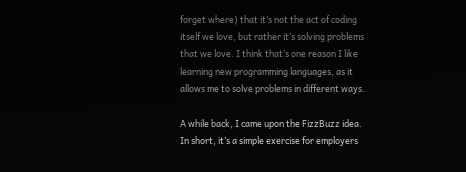forget where) that it’s not the act of coding itself we love, but rather it’s solving problems that we love. I think that’s one reason I like learning new programming languages, as it allows me to solve problems in different ways.

A while back, I came upon the FizzBuzz idea. In short, it’s a simple exercise for employers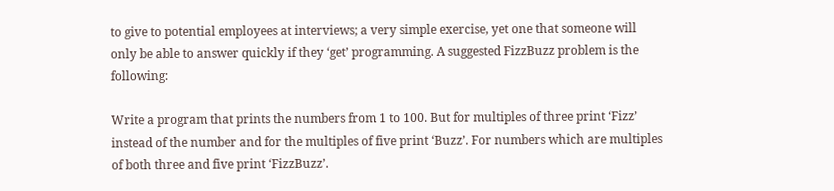to give to potential employees at interviews; a very simple exercise, yet one that someone will only be able to answer quickly if they ‘get’ programming. A suggested FizzBuzz problem is the following:

Write a program that prints the numbers from 1 to 100. But for multiples of three print ‘Fizz’ instead of the number and for the multiples of five print ‘Buzz’. For numbers which are multiples of both three and five print ‘FizzBuzz’.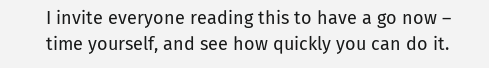I invite everyone reading this to have a go now – time yourself, and see how quickly you can do it.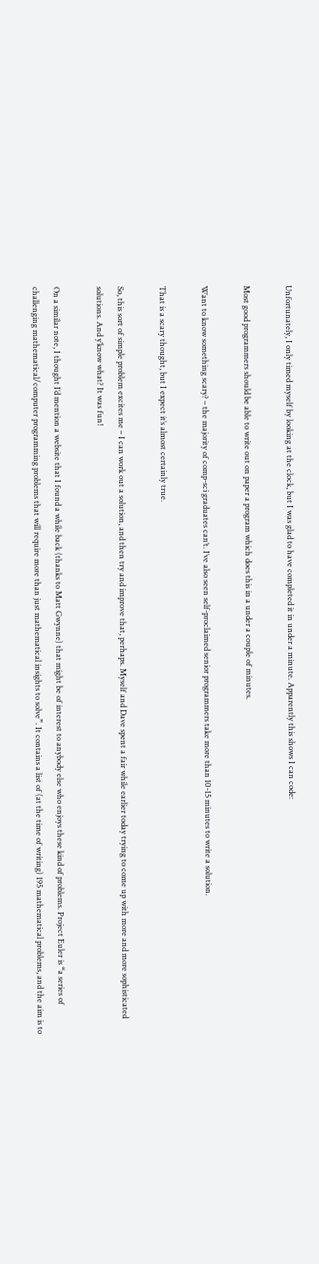Unfortunately, I only timed myself by looking at the clock, but I was glad to have completed it in under a minute. Apparently this shows I can code:

Most good programmers should be able to write out on paper a program which does this in a under a couple of minutes.

Want to know something scary? – the majority of comp-sci graduates can’t. I’ve also seen self-proclaimed senior programmers take more than 10-15 minutes to write a solution.

That is a scary thought, but I expect it’s almost certainly true.

So, this sort of simple problem excites me – I can work out a solution, and then try and improve that, perhaps. Myself and Dave spent a fair while earlier today trying to come up with more and more sophisticated solutions. And y’know what? It was fun!

On a similar note, I thought I’d mention a website that I found a while back (thanks to Matt Gwynne) that might be of interest to anybody else who enjoys these kind of problems. Project Euler is “a series of challenging mathematical/computer programming problems that will require more than just mathematical insights to solve”. It contains a list of (at the time of writing) 195 mathematical problems, and the aim is to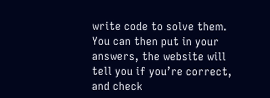write code to solve them. You can then put in your answers, the website will tell you if you’re correct, and check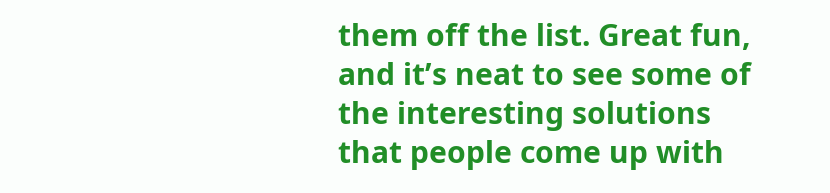them off the list. Great fun, and it’s neat to see some of the interesting solutions that people come up with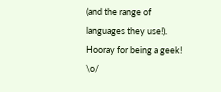(and the range of languages they use!). Hooray for being a geek! \o/